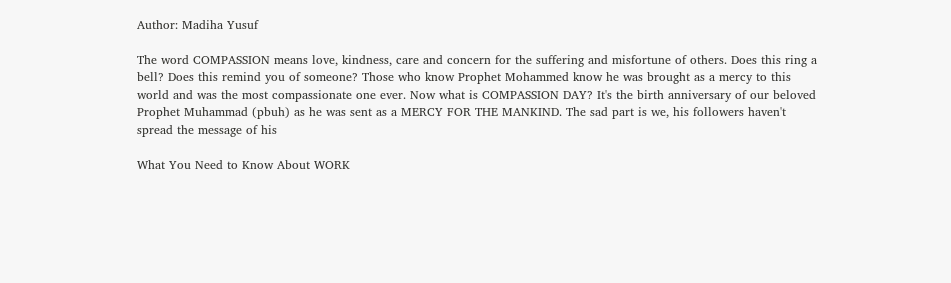Author: Madiha Yusuf

The word COMPASSION means love, kindness, care and concern for the suffering and misfortune of others. Does this ring a bell? Does this remind you of someone? Those who know Prophet Mohammed know he was brought as a mercy to this world and was the most compassionate one ever. Now what is COMPASSION DAY? It's the birth anniversary of our beloved Prophet Muhammad (pbuh) as he was sent as a MERCY FOR THE MANKIND. The sad part is we, his followers haven't spread the message of his

What You Need to Know About WORK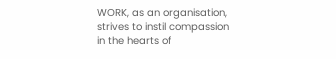WORK, as an organisation, strives to instil compassion in the hearts of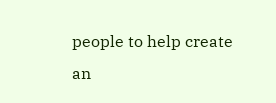people to help create an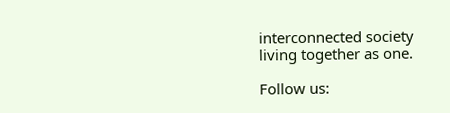interconnected society living together as one.

Follow us: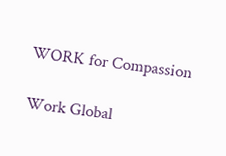WORK for Compassion

Work Global